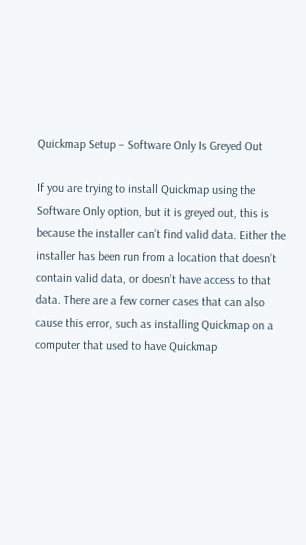Quickmap Setup – Software Only Is Greyed Out

If you are trying to install Quickmap using the Software Only option, but it is greyed out, this is because the installer can’t find valid data. Either the installer has been run from a location that doesn’t contain valid data, or doesn’t have access to that data. There are a few corner cases that can also cause this error, such as installing Quickmap on a computer that used to have Quickmap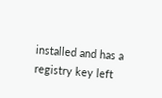installed and has a registry key left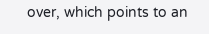over, which points to an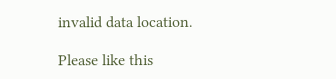invalid data location.

Please like this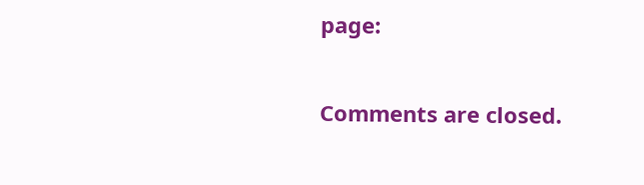page:

Comments are closed.